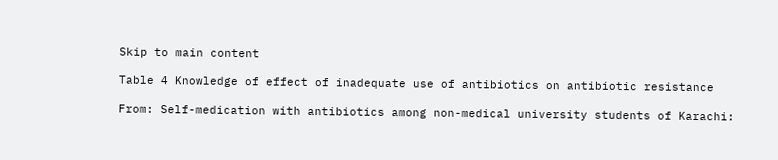Skip to main content

Table 4 Knowledge of effect of inadequate use of antibiotics on antibiotic resistance

From: Self-medication with antibiotics among non-medical university students of Karachi: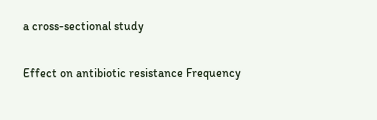a cross-sectional study

Effect on antibiotic resistance Frequency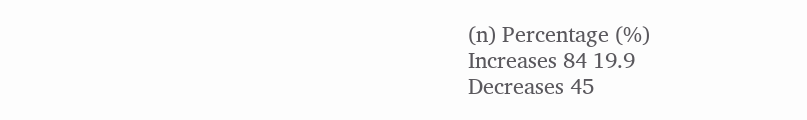(n) Percentage (%)
Increases 84 19.9
Decreases 45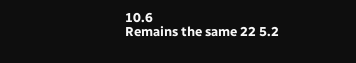10.6
Remains the same 22 5.2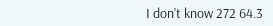I don’t know 272 64.3